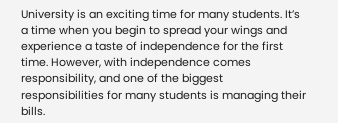University is an exciting time for many students. It’s a time when you begin to spread your wings and experience a taste of independence for the first time. However, with independence comes responsibility, and one of the biggest responsibilities for many students is managing their bills.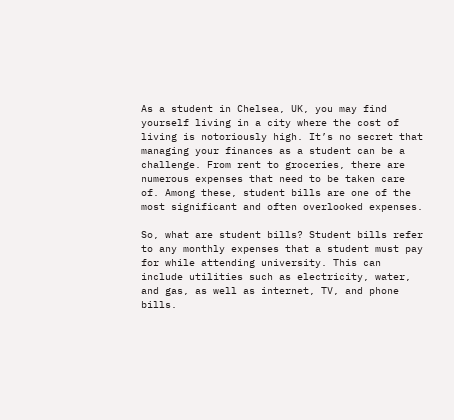As a student in Chelsea, UK, you may find yourself living in a city where the cost of living is notoriously high. It’s no secret that managing your finances as a student can be a challenge. From rent to groceries, there are numerous expenses that need to be taken care of. Among these, student bills are one of the most significant and often overlooked expenses.

So, what are student bills? Student bills refer to any monthly expenses that a student must pay for while attending university. This can include utilities such as electricity, water, and gas, as well as internet, TV, and phone bills.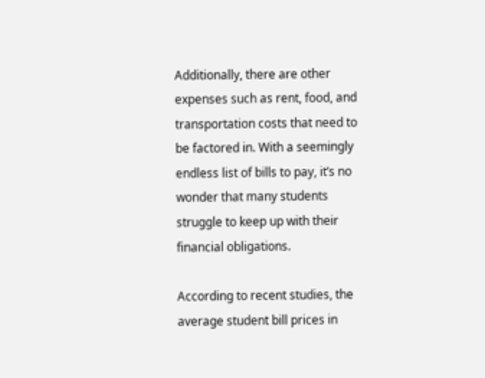Additionally, there are other expenses such as rent, food, and transportation costs that need to be factored in. With a seemingly endless list of bills to pay, it’s no wonder that many students struggle to keep up with their financial obligations.

According to recent studies, the average student bill prices in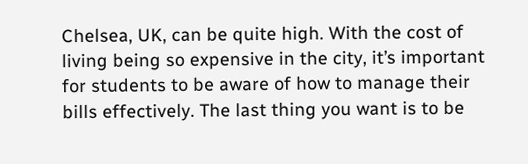Chelsea, UK, can be quite high. With the cost of living being so expensive in the city, it’s important for students to be aware of how to manage their bills effectively. The last thing you want is to be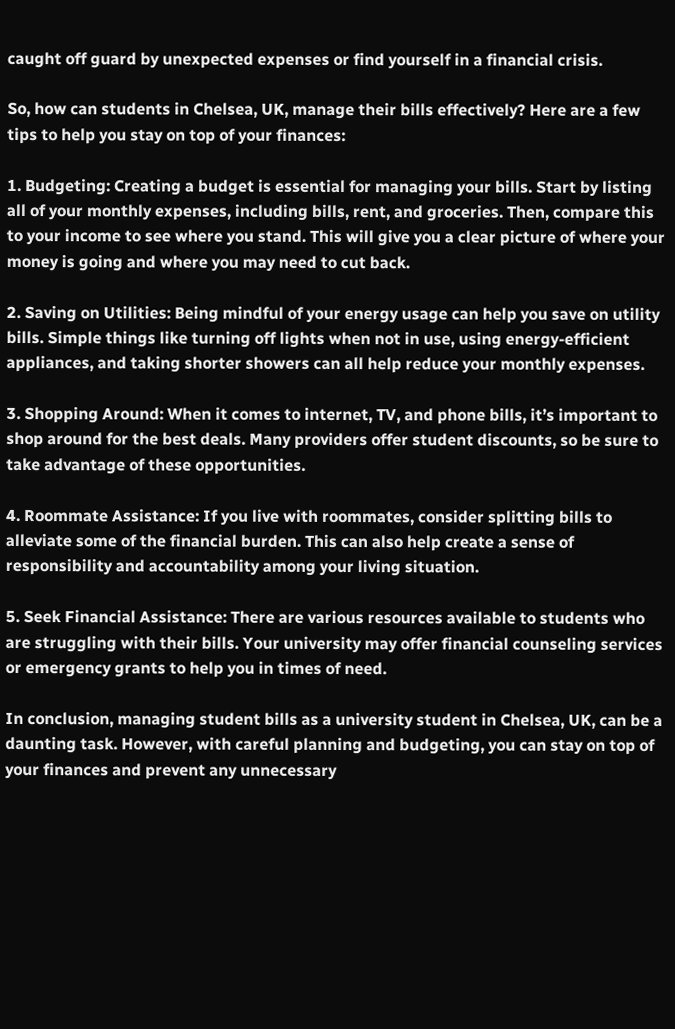caught off guard by unexpected expenses or find yourself in a financial crisis.

So, how can students in Chelsea, UK, manage their bills effectively? Here are a few tips to help you stay on top of your finances:

1. Budgeting: Creating a budget is essential for managing your bills. Start by listing all of your monthly expenses, including bills, rent, and groceries. Then, compare this to your income to see where you stand. This will give you a clear picture of where your money is going and where you may need to cut back.

2. Saving on Utilities: Being mindful of your energy usage can help you save on utility bills. Simple things like turning off lights when not in use, using energy-efficient appliances, and taking shorter showers can all help reduce your monthly expenses.

3. Shopping Around: When it comes to internet, TV, and phone bills, it’s important to shop around for the best deals. Many providers offer student discounts, so be sure to take advantage of these opportunities.

4. Roommate Assistance: If you live with roommates, consider splitting bills to alleviate some of the financial burden. This can also help create a sense of responsibility and accountability among your living situation.

5. Seek Financial Assistance: There are various resources available to students who are struggling with their bills. Your university may offer financial counseling services or emergency grants to help you in times of need.

In conclusion, managing student bills as a university student in Chelsea, UK, can be a daunting task. However, with careful planning and budgeting, you can stay on top of your finances and prevent any unnecessary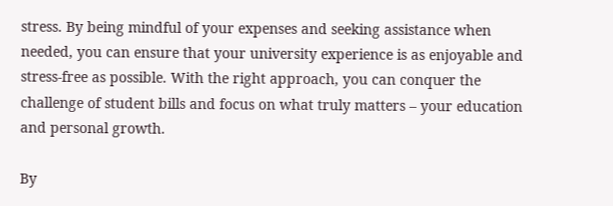stress. By being mindful of your expenses and seeking assistance when needed, you can ensure that your university experience is as enjoyable and stress-free as possible. With the right approach, you can conquer the challenge of student bills and focus on what truly matters – your education and personal growth.

By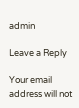admin

Leave a Reply

Your email address will not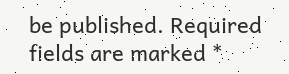be published. Required fields are marked *